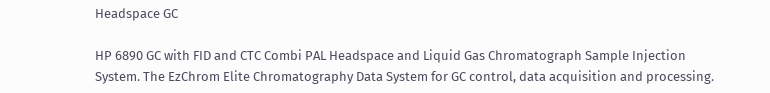Headspace GC

HP 6890 GC with FID and CTC Combi PAL Headspace and Liquid Gas Chromatograph Sample Injection System. The EzChrom Elite Chromatography Data System for GC control, data acquisition and processing.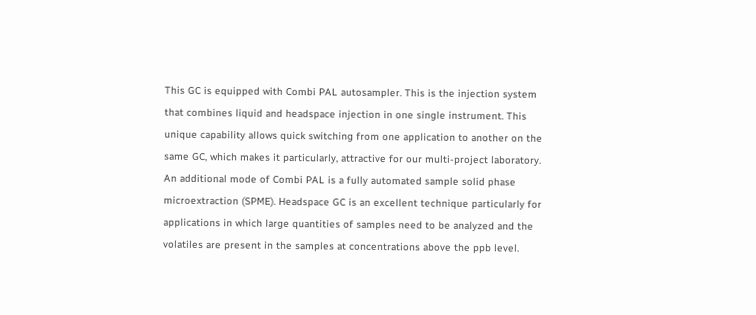This GC is equipped with Combi PAL autosampler. This is the injection system that combines liquid and headspace injection in one single instrument. This unique capability allows quick switching from one application to another on the same GC, which makes it particularly, attractive for our multi-project laboratory. An additional mode of Combi PAL is a fully automated sample solid phase microextraction (SPME). Headspace GC is an excellent technique particularly for applications in which large quantities of samples need to be analyzed and the volatiles are present in the samples at concentrations above the ppb level.